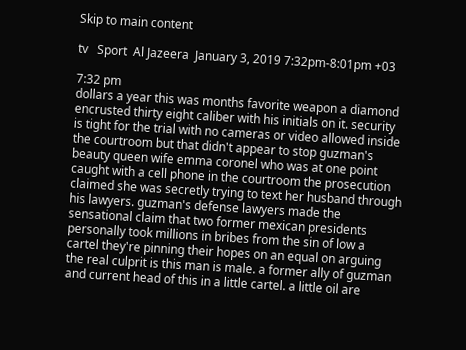Skip to main content

tv   Sport  Al Jazeera  January 3, 2019 7:32pm-8:01pm +03

7:32 pm
dollars a year this was months favorite weapon a diamond encrusted thirty eight caliber with his initials on it. security is tight for the trial with no cameras or video allowed inside the courtroom but that didn't appear to stop guzman's beauty queen wife emma coronel who was at one point caught with a cell phone in the courtroom the prosecution claimed she was secretly trying to text her husband through his lawyers. guzman's defense lawyers made the sensational claim that two former mexican presidents personally took millions in bribes from the sin of low a cartel they're pinning their hopes on an equal on arguing the real culprit is this man is male. a former ally of guzman and current head of this in a little cartel. a little oil are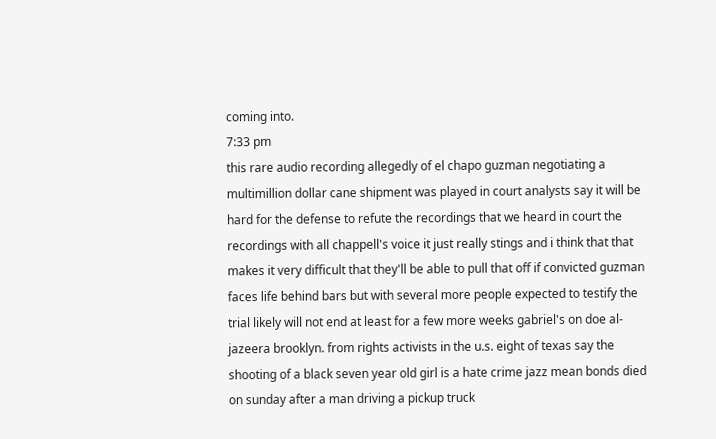coming into.
7:33 pm
this rare audio recording allegedly of el chapo guzman negotiating a multimillion dollar cane shipment was played in court analysts say it will be hard for the defense to refute the recordings that we heard in court the recordings with all chappell's voice it just really stings and i think that that makes it very difficult that they'll be able to pull that off if convicted guzman faces life behind bars but with several more people expected to testify the trial likely will not end at least for a few more weeks gabriel's on doe al-jazeera brooklyn. from rights activists in the u.s. eight of texas say the shooting of a black seven year old girl is a hate crime jazz mean bonds died on sunday after a man driving a pickup truck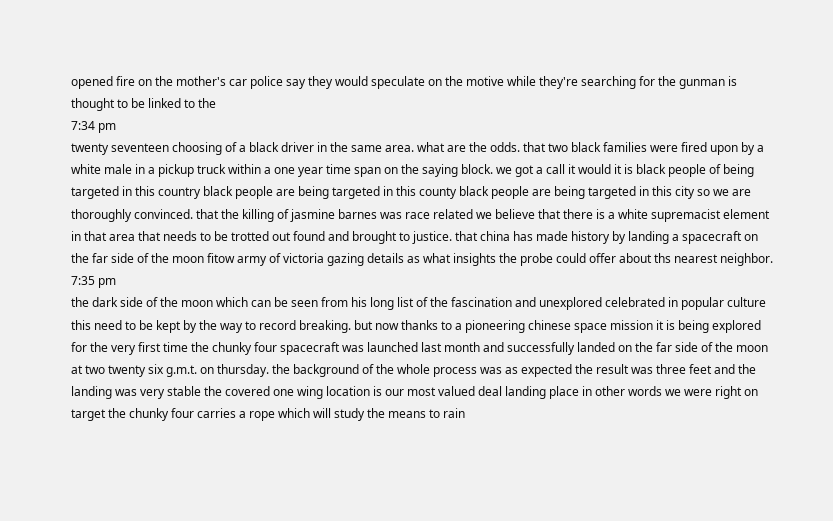opened fire on the mother's car police say they would speculate on the motive while they're searching for the gunman is thought to be linked to the
7:34 pm
twenty seventeen choosing of a black driver in the same area. what are the odds. that two black families were fired upon by a white male in a pickup truck within a one year time span on the saying block. we got a call it would it is black people of being targeted in this country black people are being targeted in this county black people are being targeted in this city so we are thoroughly convinced. that the killing of jasmine barnes was race related we believe that there is a white supremacist element in that area that needs to be trotted out found and brought to justice. that china has made history by landing a spacecraft on the far side of the moon fitow army of victoria gazing details as what insights the probe could offer about ths nearest neighbor.
7:35 pm
the dark side of the moon which can be seen from his long list of the fascination and unexplored celebrated in popular culture this need to be kept by the way to record breaking. but now thanks to a pioneering chinese space mission it is being explored for the very first time the chunky four spacecraft was launched last month and successfully landed on the far side of the moon at two twenty six g.m.t. on thursday. the background of the whole process was as expected the result was three feet and the landing was very stable the covered one wing location is our most valued deal landing place in other words we were right on target the chunky four carries a rope which will study the means to rain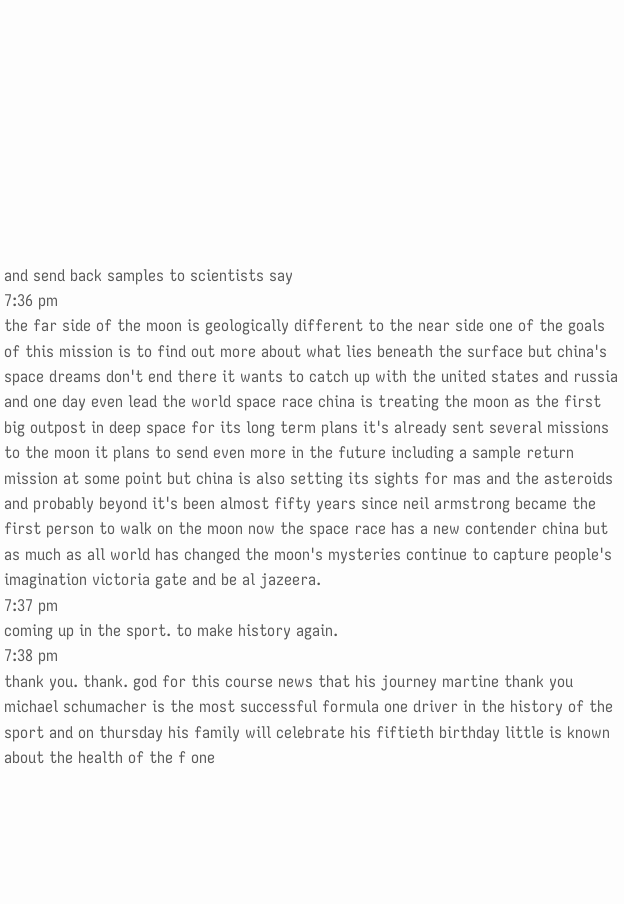and send back samples to scientists say
7:36 pm
the far side of the moon is geologically different to the near side one of the goals of this mission is to find out more about what lies beneath the surface but china's space dreams don't end there it wants to catch up with the united states and russia and one day even lead the world space race china is treating the moon as the first big outpost in deep space for its long term plans it's already sent several missions to the moon it plans to send even more in the future including a sample return mission at some point but china is also setting its sights for mas and the asteroids and probably beyond it's been almost fifty years since neil armstrong became the first person to walk on the moon now the space race has a new contender china but as much as all world has changed the moon's mysteries continue to capture people's imagination victoria gate and be al jazeera.
7:37 pm
coming up in the sport. to make history again.
7:38 pm
thank you. thank. god for this course news that his journey martine thank you michael schumacher is the most successful formula one driver in the history of the sport and on thursday his family will celebrate his fiftieth birthday little is known about the health of the f one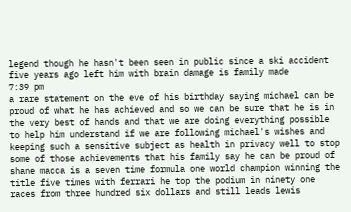legend though he hasn't been seen in public since a ski accident five years ago left him with brain damage is family made
7:39 pm
a rare statement on the eve of his birthday saying michael can be proud of what he has achieved and so we can be sure that he is in the very best of hands and that we are doing everything possible to help him understand if we are following michael's wishes and keeping such a sensitive subject as health in privacy well to stop some of those achievements that his family say he can be proud of shane macca is a seven time formula one world champion winning the title five times with ferrari he top the podium in ninety one races from three hundred six dollars and still leads lewis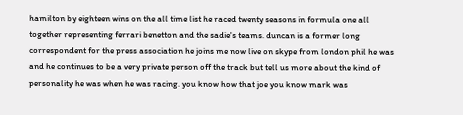hamilton by eighteen wins on the all time list he raced twenty seasons in formula one all together representing ferrari benetton and the sadie's teams. duncan is a former long correspondent for the press association he joins me now live on skype from london phil he was and he continues to be a very private person off the track but tell us more about the kind of personality he was when he was racing. you know how that joe you know mark was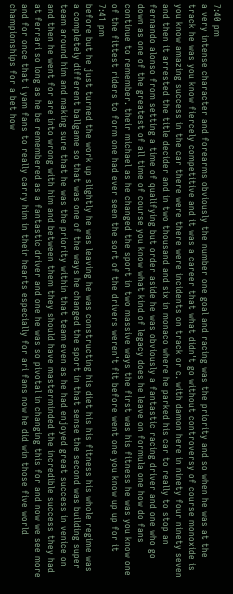7:40 pm
a very intense character and forearms obviously the number one goal and racing was the priority and so when he was at the track he was you know fiercely competitive and it was a career that what didn't go without controversy of course monoxide is you know amazing success in the car there were there were incidents on track or c. with damon here in ninety four ninety seven and then it arrested the title decider and in two thousand and six in monaco where he parked his car to really to stop an fernando alonso from setting a time of qualifying but order aside he was obviously a fantastic racing driver and one who go down as one of the greatest of all time of course you know what kind of legacy does he leave on formula one how do fans continue to remember. their michael as he changed the sport in two massive ways the first was his fitness he was you know one of the fittest riders to form one had ever seen the sort of the drivers weren't fit before went one you know up up for it
7:41 pm
before but he just turned the work up slightly he was leaving he was constructing his diet his his fitness his whole regime was a completely different ballgame so that was one of the ways he changed the sport in that sense the second was building super team around him and making sure that he was the priority within that team even as he had enjoyed great success in venice on and then he went for are into wrong with him and between them they should have masterminded the incredible success they had at ferrari so long as he be remembered as a fantastic driver and one he was so pivotal in changing this for and now we see more and for once that i yam fans to really carry him in their hearts especially for ari fans now he did win those five world championships for a bet how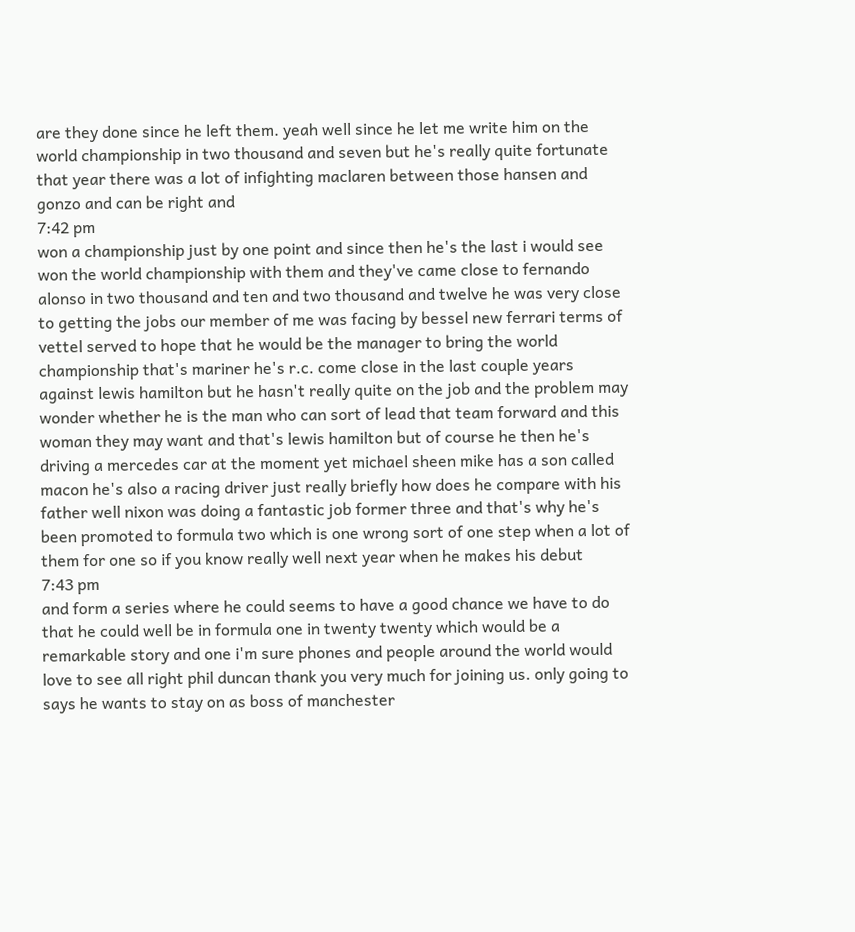are they done since he left them. yeah well since he let me write him on the world championship in two thousand and seven but he's really quite fortunate that year there was a lot of infighting maclaren between those hansen and gonzo and can be right and
7:42 pm
won a championship just by one point and since then he's the last i would see won the world championship with them and they've came close to fernando alonso in two thousand and ten and two thousand and twelve he was very close to getting the jobs our member of me was facing by bessel new ferrari terms of vettel served to hope that he would be the manager to bring the world championship that's mariner he's r.c. come close in the last couple years against lewis hamilton but he hasn't really quite on the job and the problem may wonder whether he is the man who can sort of lead that team forward and this woman they may want and that's lewis hamilton but of course he then he's driving a mercedes car at the moment yet michael sheen mike has a son called macon he's also a racing driver just really briefly how does he compare with his father well nixon was doing a fantastic job former three and that's why he's been promoted to formula two which is one wrong sort of one step when a lot of them for one so if you know really well next year when he makes his debut
7:43 pm
and form a series where he could seems to have a good chance we have to do that he could well be in formula one in twenty twenty which would be a remarkable story and one i'm sure phones and people around the world would love to see all right phil duncan thank you very much for joining us. only going to says he wants to stay on as boss of manchester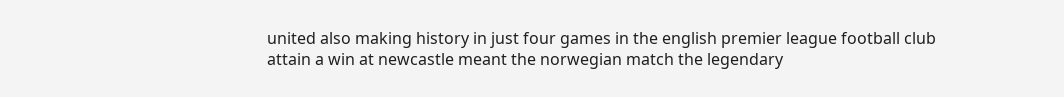united also making history in just four games in the english premier league football club attain a win at newcastle meant the norwegian match the legendary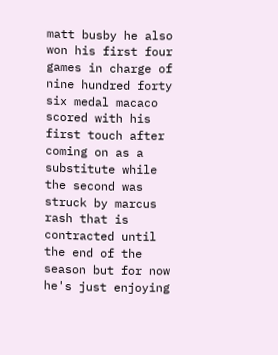matt busby he also won his first four games in charge of nine hundred forty six medal macaco scored with his first touch after coming on as a substitute while the second was struck by marcus rash that is contracted until the end of the season but for now he's just enjoying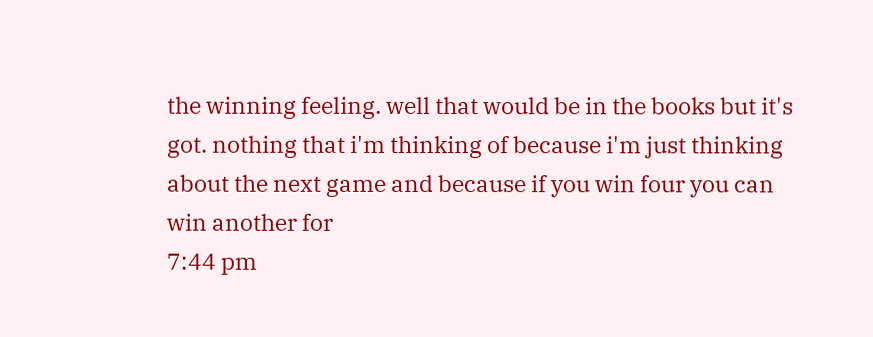the winning feeling. well that would be in the books but it's got. nothing that i'm thinking of because i'm just thinking about the next game and because if you win four you can win another for
7:44 pm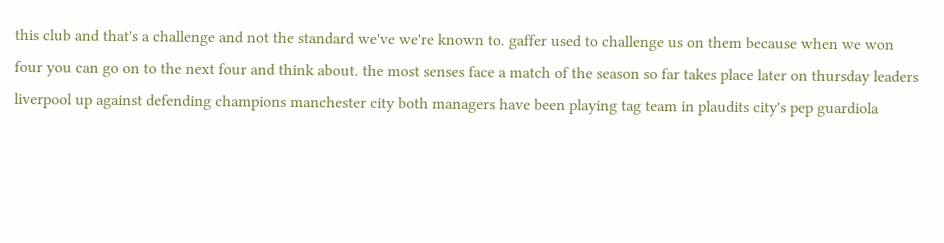this club and that's a challenge and not the standard we've we're known to. gaffer used to challenge us on them because when we won four you can go on to the next four and think about. the most senses face a match of the season so far takes place later on thursday leaders liverpool up against defending champions manchester city both managers have been playing tag team in plaudits city's pep guardiola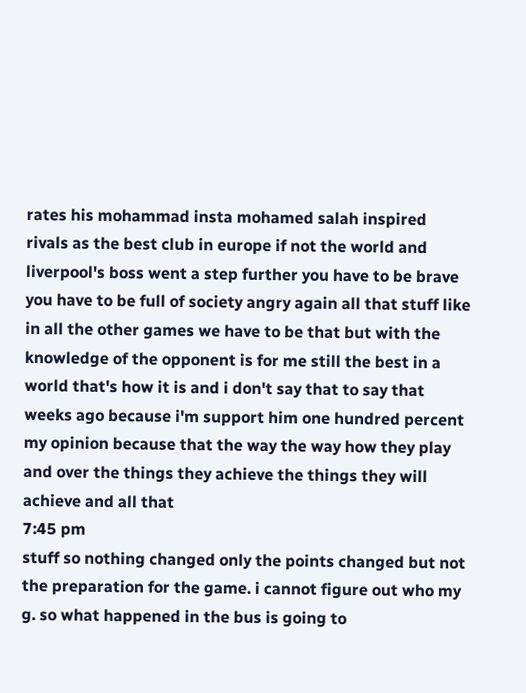rates his mohammad insta mohamed salah inspired rivals as the best club in europe if not the world and liverpool's boss went a step further you have to be brave you have to be full of society angry again all that stuff like in all the other games we have to be that but with the knowledge of the opponent is for me still the best in a world that's how it is and i don't say that to say that weeks ago because i'm support him one hundred percent my opinion because that the way the way how they play and over the things they achieve the things they will achieve and all that
7:45 pm
stuff so nothing changed only the points changed but not the preparation for the game. i cannot figure out who my g. so what happened in the bus is going to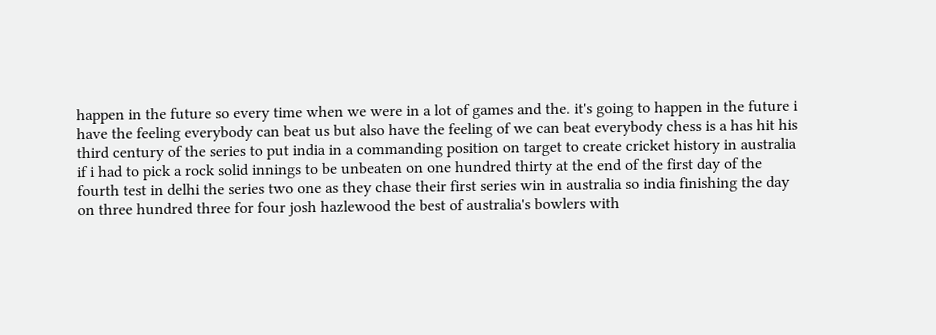happen in the future so every time when we were in a lot of games and the. it's going to happen in the future i have the feeling everybody can beat us but also have the feeling of we can beat everybody chess is a has hit his third century of the series to put india in a commanding position on target to create cricket history in australia if i had to pick a rock solid innings to be unbeaten on one hundred thirty at the end of the first day of the fourth test in delhi the series two one as they chase their first series win in australia so india finishing the day on three hundred three for four josh hazlewood the best of australia's bowlers with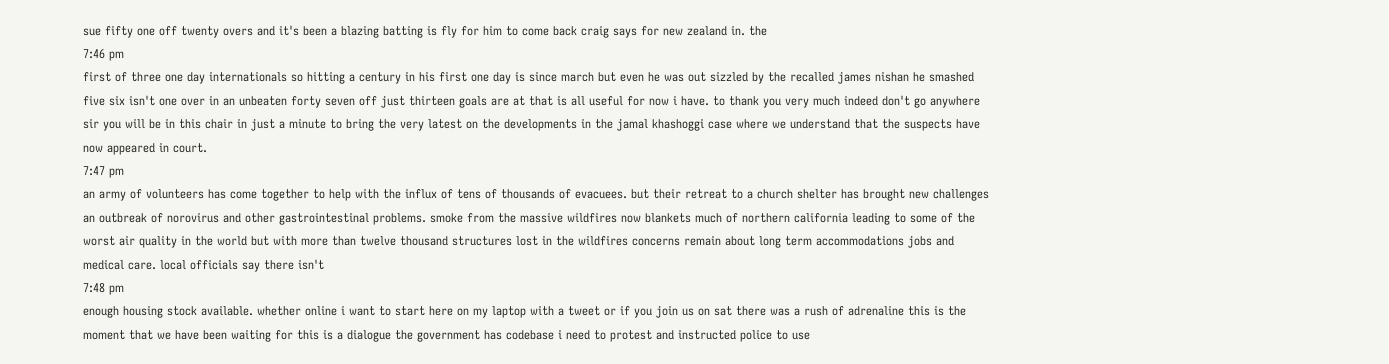sue fifty one off twenty overs and it's been a blazing batting is fly for him to come back craig says for new zealand in. the
7:46 pm
first of three one day internationals so hitting a century in his first one day is since march but even he was out sizzled by the recalled james nishan he smashed five six isn't one over in an unbeaten forty seven off just thirteen goals are at that is all useful for now i have. to thank you very much indeed don't go anywhere sir you will be in this chair in just a minute to bring the very latest on the developments in the jamal khashoggi case where we understand that the suspects have now appeared in court.
7:47 pm
an army of volunteers has come together to help with the influx of tens of thousands of evacuees. but their retreat to a church shelter has brought new challenges an outbreak of norovirus and other gastrointestinal problems. smoke from the massive wildfires now blankets much of northern california leading to some of the worst air quality in the world but with more than twelve thousand structures lost in the wildfires concerns remain about long term accommodations jobs and medical care. local officials say there isn't
7:48 pm
enough housing stock available. whether online i want to start here on my laptop with a tweet or if you join us on sat there was a rush of adrenaline this is the moment that we have been waiting for this is a dialogue the government has codebase i need to protest and instructed police to use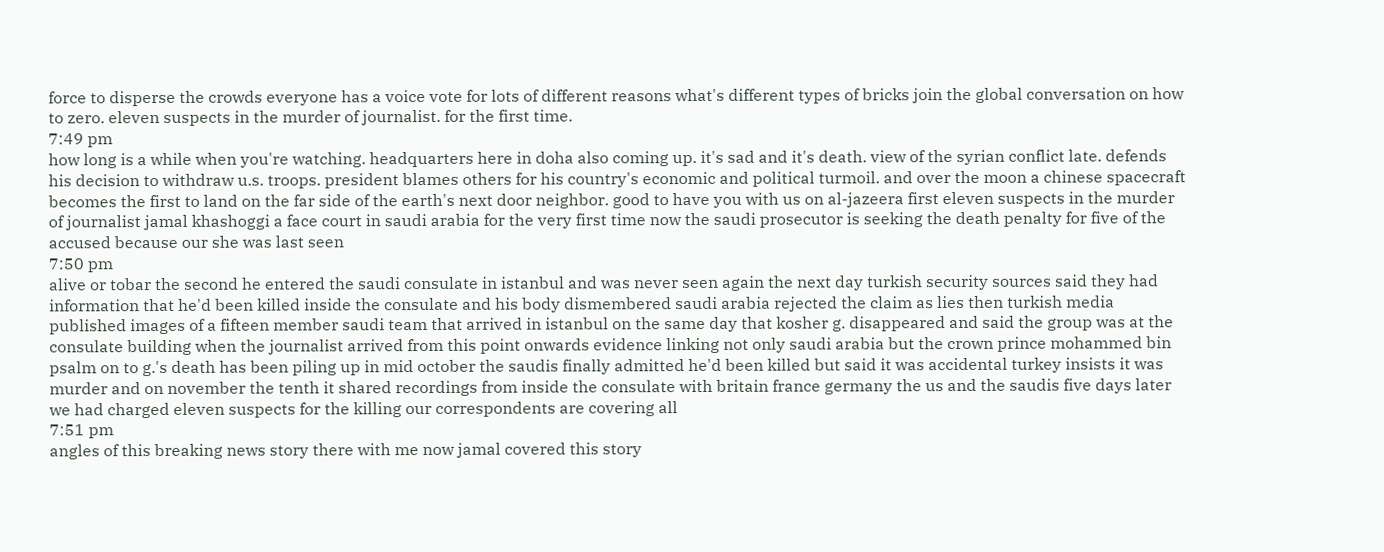force to disperse the crowds everyone has a voice vote for lots of different reasons what's different types of bricks join the global conversation on how to zero. eleven suspects in the murder of journalist. for the first time.
7:49 pm
how long is a while when you're watching. headquarters here in doha also coming up. it's sad and it's death. view of the syrian conflict late. defends his decision to withdraw u.s. troops. president blames others for his country's economic and political turmoil. and over the moon a chinese spacecraft becomes the first to land on the far side of the earth's next door neighbor. good to have you with us on al-jazeera first eleven suspects in the murder of journalist jamal khashoggi a face court in saudi arabia for the very first time now the saudi prosecutor is seeking the death penalty for five of the accused because our she was last seen
7:50 pm
alive or tobar the second he entered the saudi consulate in istanbul and was never seen again the next day turkish security sources said they had information that he'd been killed inside the consulate and his body dismembered saudi arabia rejected the claim as lies then turkish media published images of a fifteen member saudi team that arrived in istanbul on the same day that kosher g. disappeared and said the group was at the consulate building when the journalist arrived from this point onwards evidence linking not only saudi arabia but the crown prince mohammed bin psalm on to g.'s death has been piling up in mid october the saudis finally admitted he'd been killed but said it was accidental turkey insists it was murder and on november the tenth it shared recordings from inside the consulate with britain france germany the us and the saudis five days later we had charged eleven suspects for the killing our correspondents are covering all
7:51 pm
angles of this breaking news story there with me now jamal covered this story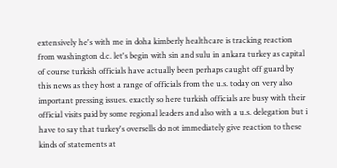extensively he's with me in doha kimberly healthcare is tracking reaction from washington d.c. let's begin with sin and sulu in ankara turkey as capital of course turkish officials have actually been perhaps caught off guard by this news as they host a range of officials from the u.s. today on very also important pressing issues. exactly so here turkish officials are busy with their official visits paid by some regional leaders and also with a u.s. delegation but i have to say that turkey's oversells do not immediately give reaction to these kinds of statements at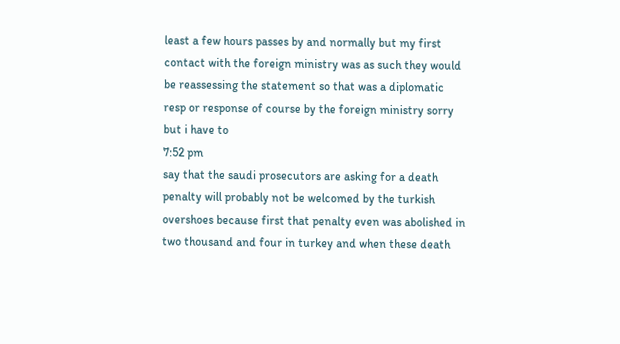least a few hours passes by and normally but my first contact with the foreign ministry was as such they would be reassessing the statement so that was a diplomatic resp or response of course by the foreign ministry sorry but i have to
7:52 pm
say that the saudi prosecutors are asking for a death penalty will probably not be welcomed by the turkish overshoes because first that penalty even was abolished in two thousand and four in turkey and when these death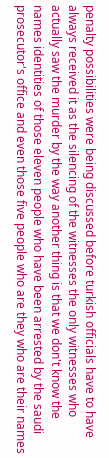penalty possibilities were being discussed before turkish officials have to have always received it as the silencing of the witnesses the only witnesses who actually saw the murder by the way another thing is that we don't know the names identities of those eleven people who have been arrested by the saudi prosecutor's office and even those five people who are they who are their names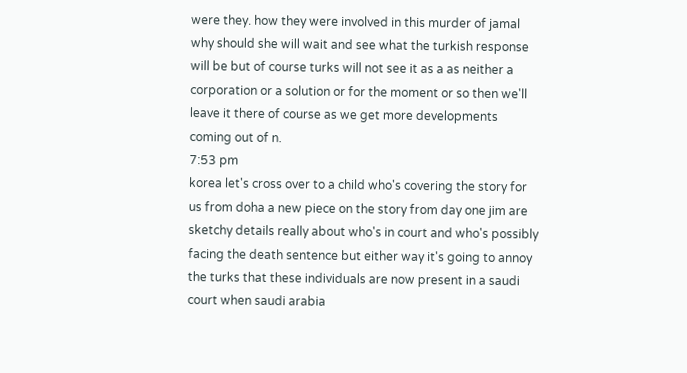were they. how they were involved in this murder of jamal why should she will wait and see what the turkish response will be but of course turks will not see it as a as neither a corporation or a solution or for the moment or so then we'll leave it there of course as we get more developments coming out of n.
7:53 pm
korea let's cross over to a child who's covering the story for us from doha a new piece on the story from day one jim are sketchy details really about who's in court and who's possibly facing the death sentence but either way it's going to annoy the turks that these individuals are now present in a saudi court when saudi arabia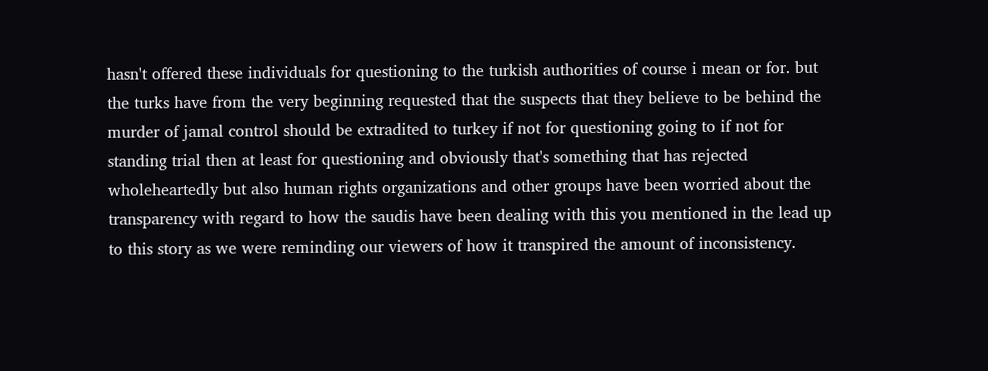hasn't offered these individuals for questioning to the turkish authorities of course i mean or for. but the turks have from the very beginning requested that the suspects that they believe to be behind the murder of jamal control should be extradited to turkey if not for questioning going to if not for standing trial then at least for questioning and obviously that's something that has rejected wholeheartedly but also human rights organizations and other groups have been worried about the transparency with regard to how the saudis have been dealing with this you mentioned in the lead up to this story as we were reminding our viewers of how it transpired the amount of inconsistency.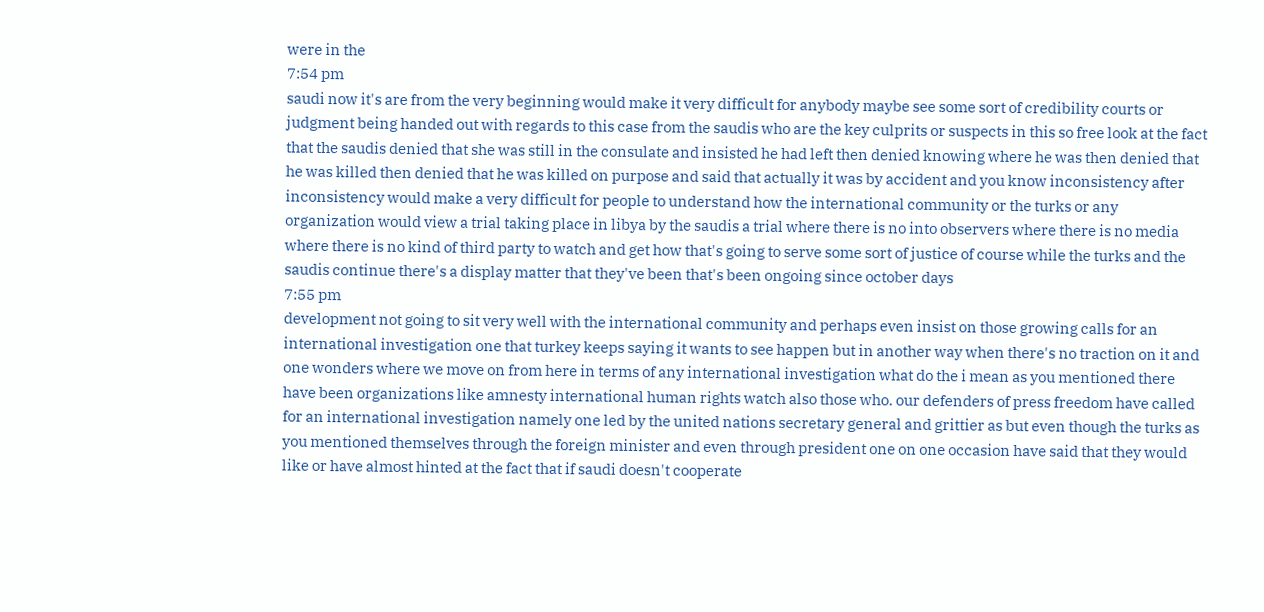were in the
7:54 pm
saudi now it's are from the very beginning would make it very difficult for anybody maybe see some sort of credibility courts or judgment being handed out with regards to this case from the saudis who are the key culprits or suspects in this so free look at the fact that the saudis denied that she was still in the consulate and insisted he had left then denied knowing where he was then denied that he was killed then denied that he was killed on purpose and said that actually it was by accident and you know inconsistency after inconsistency would make a very difficult for people to understand how the international community or the turks or any organization would view a trial taking place in libya by the saudis a trial where there is no into observers where there is no media where there is no kind of third party to watch and get how that's going to serve some sort of justice of course while the turks and the saudis continue there's a display matter that they've been that's been ongoing since october days
7:55 pm
development not going to sit very well with the international community and perhaps even insist on those growing calls for an international investigation one that turkey keeps saying it wants to see happen but in another way when there's no traction on it and one wonders where we move on from here in terms of any international investigation what do the i mean as you mentioned there have been organizations like amnesty international human rights watch also those who. our defenders of press freedom have called for an international investigation namely one led by the united nations secretary general and grittier as but even though the turks as you mentioned themselves through the foreign minister and even through president one on one occasion have said that they would like or have almost hinted at the fact that if saudi doesn't cooperate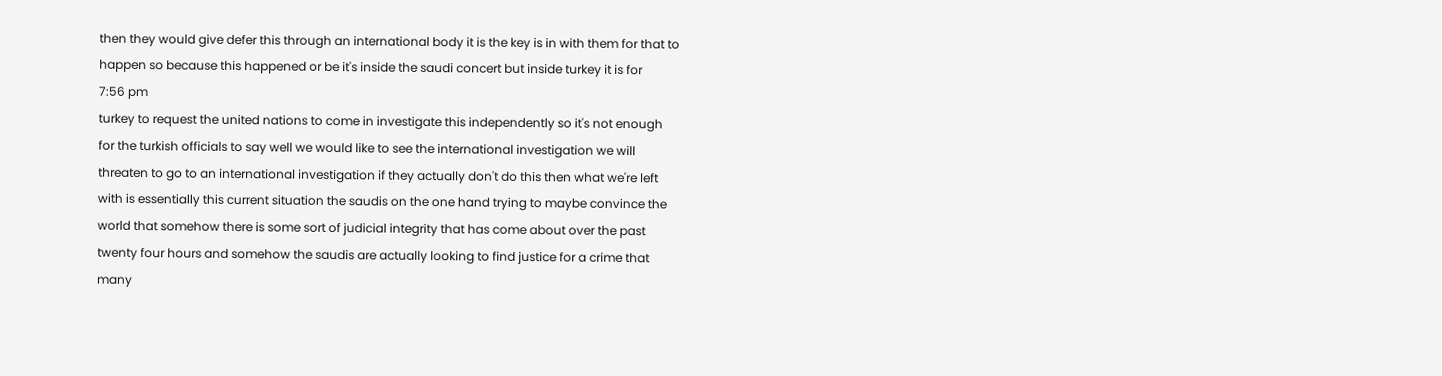then they would give defer this through an international body it is the key is in with them for that to happen so because this happened or be it's inside the saudi concert but inside turkey it is for
7:56 pm
turkey to request the united nations to come in investigate this independently so it's not enough for the turkish officials to say well we would like to see the international investigation we will threaten to go to an international investigation if they actually don't do this then what we're left with is essentially this current situation the saudis on the one hand trying to maybe convince the world that somehow there is some sort of judicial integrity that has come about over the past twenty four hours and somehow the saudis are actually looking to find justice for a crime that many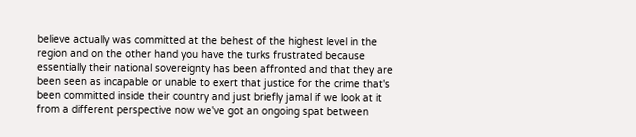believe actually was committed at the behest of the highest level in the region and on the other hand you have the turks frustrated because essentially their national sovereignty has been affronted and that they are been seen as incapable or unable to exert that justice for the crime that's been committed inside their country and just briefly jamal if we look at it from a different perspective now we've got an ongoing spat between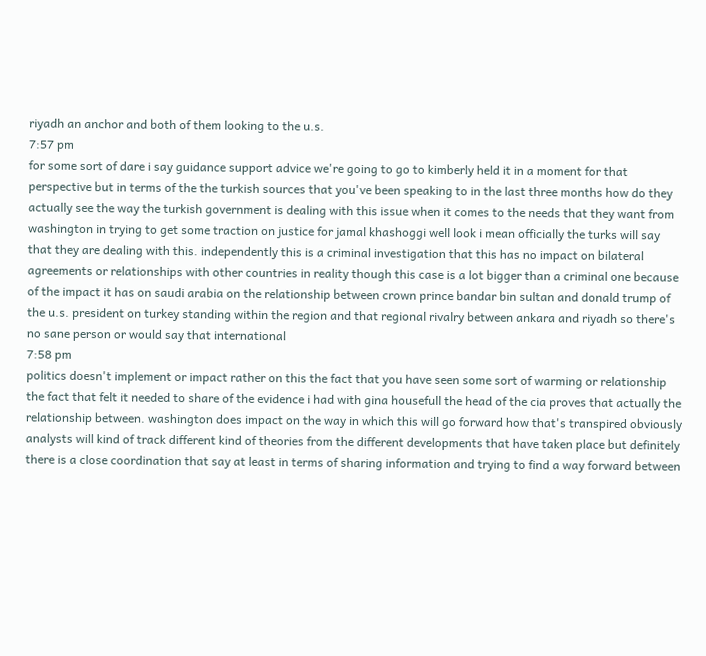riyadh an anchor and both of them looking to the u.s.
7:57 pm
for some sort of dare i say guidance support advice we're going to go to kimberly held it in a moment for that perspective but in terms of the the turkish sources that you've been speaking to in the last three months how do they actually see the way the turkish government is dealing with this issue when it comes to the needs that they want from washington in trying to get some traction on justice for jamal khashoggi well look i mean officially the turks will say that they are dealing with this. independently this is a criminal investigation that this has no impact on bilateral agreements or relationships with other countries in reality though this case is a lot bigger than a criminal one because of the impact it has on saudi arabia on the relationship between crown prince bandar bin sultan and donald trump of the u.s. president on turkey standing within the region and that regional rivalry between ankara and riyadh so there's no sane person or would say that international
7:58 pm
politics doesn't implement or impact rather on this the fact that you have seen some sort of warming or relationship the fact that felt it needed to share of the evidence i had with gina housefull the head of the cia proves that actually the relationship between. washington does impact on the way in which this will go forward how that's transpired obviously analysts will kind of track different kind of theories from the different developments that have taken place but definitely there is a close coordination that say at least in terms of sharing information and trying to find a way forward between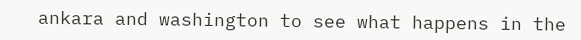ankara and washington to see what happens in the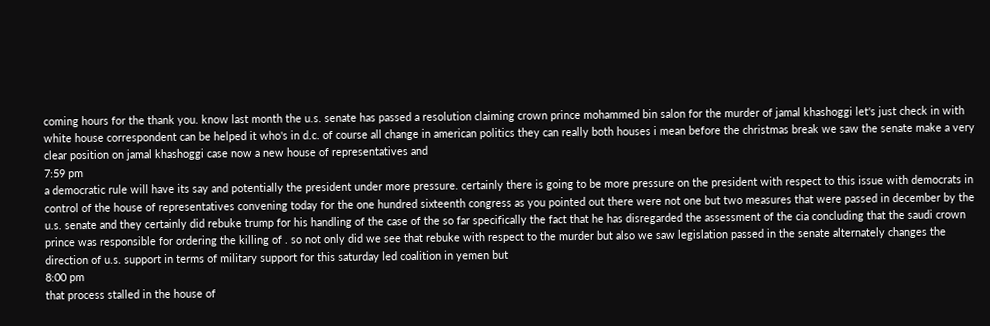coming hours for the thank you. know last month the u.s. senate has passed a resolution claiming crown prince mohammed bin salon for the murder of jamal khashoggi let's just check in with white house correspondent can be helped it who's in d.c. of course all change in american politics they can really both houses i mean before the christmas break we saw the senate make a very clear position on jamal khashoggi case now a new house of representatives and
7:59 pm
a democratic rule will have its say and potentially the president under more pressure. certainly there is going to be more pressure on the president with respect to this issue with democrats in control of the house of representatives convening today for the one hundred sixteenth congress as you pointed out there were not one but two measures that were passed in december by the u.s. senate and they certainly did rebuke trump for his handling of the case of the so far specifically the fact that he has disregarded the assessment of the cia concluding that the saudi crown prince was responsible for ordering the killing of . so not only did we see that rebuke with respect to the murder but also we saw legislation passed in the senate alternately changes the direction of u.s. support in terms of military support for this saturday led coalition in yemen but
8:00 pm
that process stalled in the house of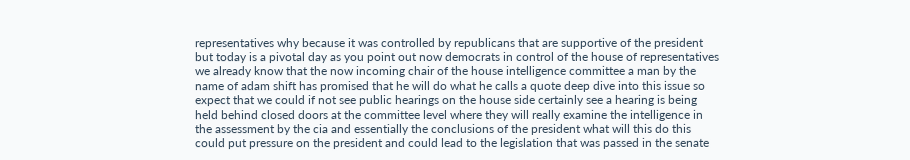representatives why because it was controlled by republicans that are supportive of the president but today is a pivotal day as you point out now democrats in control of the house of representatives we already know that the now incoming chair of the house intelligence committee a man by the name of adam shift has promised that he will do what he calls a quote deep dive into this issue so expect that we could if not see public hearings on the house side certainly see a hearing is being held behind closed doors at the committee level where they will really examine the intelligence in the assessment by the cia and essentially the conclusions of the president what will this do this could put pressure on the president and could lead to the legislation that was passed in the senate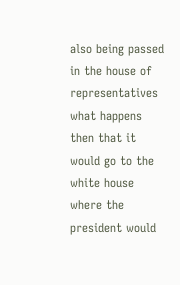also being passed in the house of representatives what happens then that it would go to the white house where the president would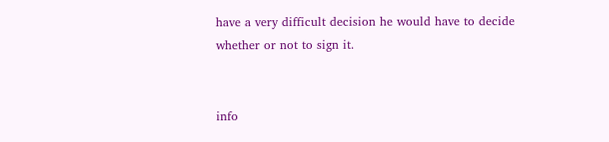have a very difficult decision he would have to decide whether or not to sign it.


info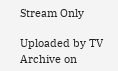Stream Only

Uploaded by TV Archive on